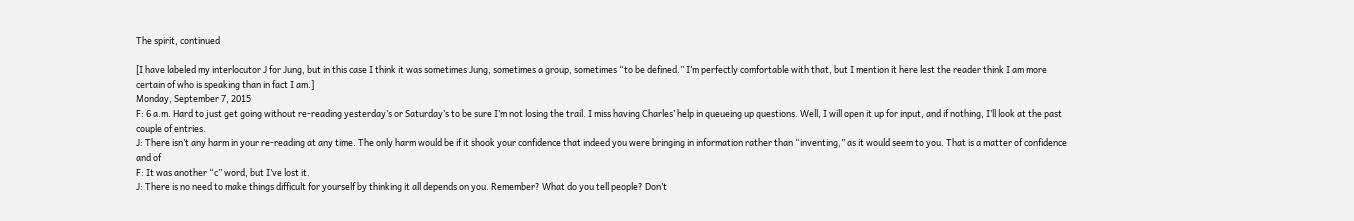The spirit, continued

[I have labeled my interlocutor J for Jung, but in this case I think it was sometimes Jung, sometimes a group, sometimes “to be defined.” I’m perfectly comfortable with that, but I mention it here lest the reader think I am more certain of who is speaking than in fact I am.]
Monday, September 7, 2015
F: 6 a.m. Hard to just get going without re-reading yesterday’s or Saturday’s to be sure I’m not losing the trail. I miss having Charles’ help in queueing up questions. Well, I will open it up for input, and if nothing, I’ll look at the past couple of entries.
J: There isn’t any harm in your re-reading at any time. The only harm would be if it shook your confidence that indeed you were bringing in information rather than “inventing,” as it would seem to you. That is a matter of confidence and of
F: It was another “c” word, but I’ve lost it.
J: There is no need to make things difficult for yourself by thinking it all depends on you. Remember? What do you tell people? Don’t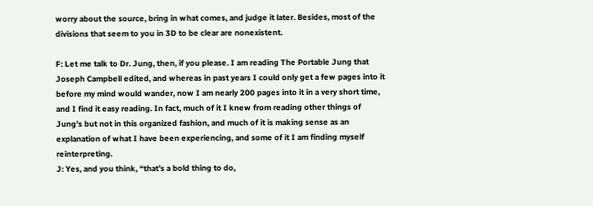worry about the source, bring in what comes, and judge it later. Besides, most of the divisions that seem to you in 3D to be clear are nonexistent.

F: Let me talk to Dr. Jung, then, if you please. I am reading The Portable Jung that Joseph Campbell edited, and whereas in past years I could only get a few pages into it before my mind would wander, now I am nearly 200 pages into it in a very short time, and I find it easy reading. In fact, much of it I knew from reading other things of Jung’s but not in this organized fashion, and much of it is making sense as an explanation of what I have been experiencing, and some of it I am finding myself reinterpreting.
J: Yes, and you think, “that’s a bold thing to do,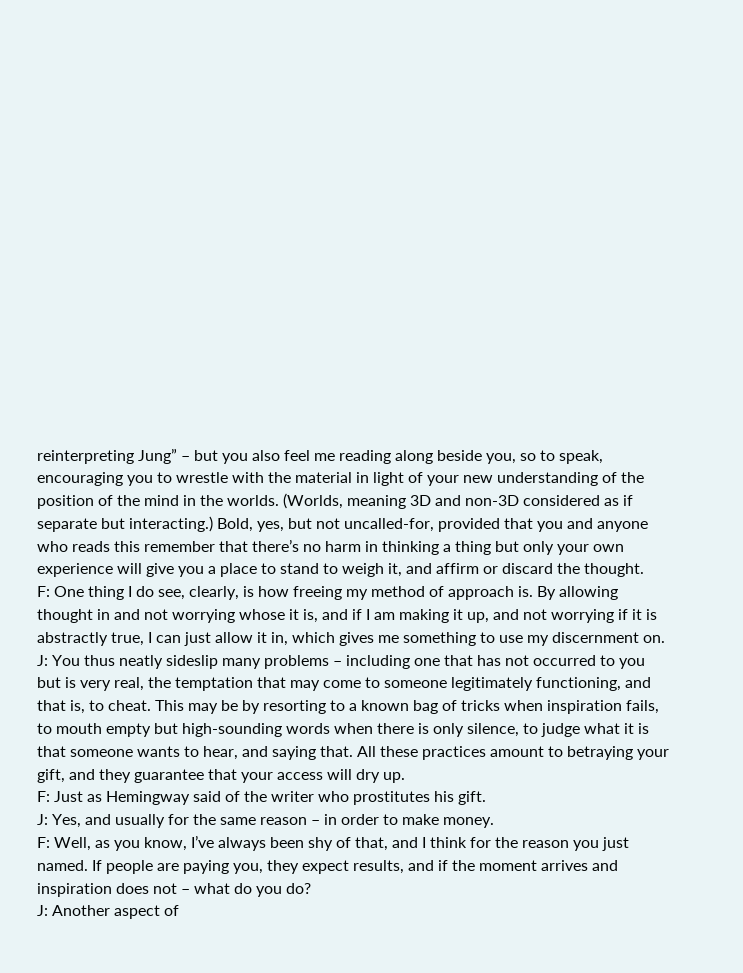reinterpreting Jung” – but you also feel me reading along beside you, so to speak, encouraging you to wrestle with the material in light of your new understanding of the position of the mind in the worlds. (Worlds, meaning 3D and non-3D considered as if separate but interacting.) Bold, yes, but not uncalled-for, provided that you and anyone who reads this remember that there’s no harm in thinking a thing but only your own experience will give you a place to stand to weigh it, and affirm or discard the thought.
F: One thing I do see, clearly, is how freeing my method of approach is. By allowing thought in and not worrying whose it is, and if I am making it up, and not worrying if it is abstractly true, I can just allow it in, which gives me something to use my discernment on.
J: You thus neatly sideslip many problems – including one that has not occurred to you but is very real, the temptation that may come to someone legitimately functioning, and that is, to cheat. This may be by resorting to a known bag of tricks when inspiration fails, to mouth empty but high-sounding words when there is only silence, to judge what it is that someone wants to hear, and saying that. All these practices amount to betraying your gift, and they guarantee that your access will dry up.
F: Just as Hemingway said of the writer who prostitutes his gift.
J: Yes, and usually for the same reason – in order to make money.
F: Well, as you know, I’ve always been shy of that, and I think for the reason you just named. If people are paying you, they expect results, and if the moment arrives and inspiration does not – what do you do?
J: Another aspect of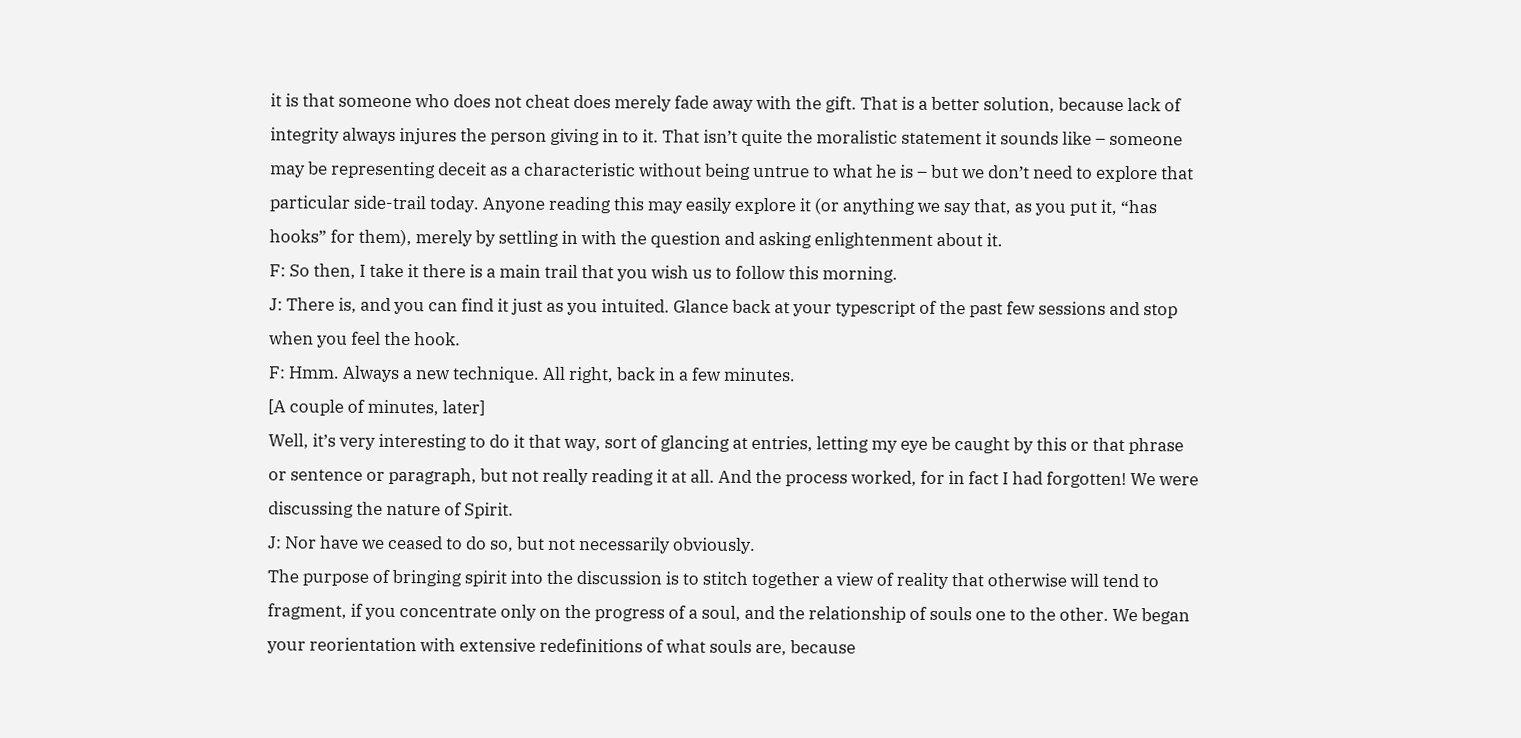it is that someone who does not cheat does merely fade away with the gift. That is a better solution, because lack of integrity always injures the person giving in to it. That isn’t quite the moralistic statement it sounds like – someone may be representing deceit as a characteristic without being untrue to what he is – but we don’t need to explore that particular side-trail today. Anyone reading this may easily explore it (or anything we say that, as you put it, “has hooks” for them), merely by settling in with the question and asking enlightenment about it.
F: So then, I take it there is a main trail that you wish us to follow this morning.
J: There is, and you can find it just as you intuited. Glance back at your typescript of the past few sessions and stop when you feel the hook.
F: Hmm. Always a new technique. All right, back in a few minutes.
[A couple of minutes, later]
Well, it’s very interesting to do it that way, sort of glancing at entries, letting my eye be caught by this or that phrase or sentence or paragraph, but not really reading it at all. And the process worked, for in fact I had forgotten! We were discussing the nature of Spirit.
J: Nor have we ceased to do so, but not necessarily obviously.
The purpose of bringing spirit into the discussion is to stitch together a view of reality that otherwise will tend to fragment, if you concentrate only on the progress of a soul, and the relationship of souls one to the other. We began your reorientation with extensive redefinitions of what souls are, because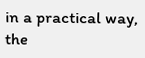in a practical way, the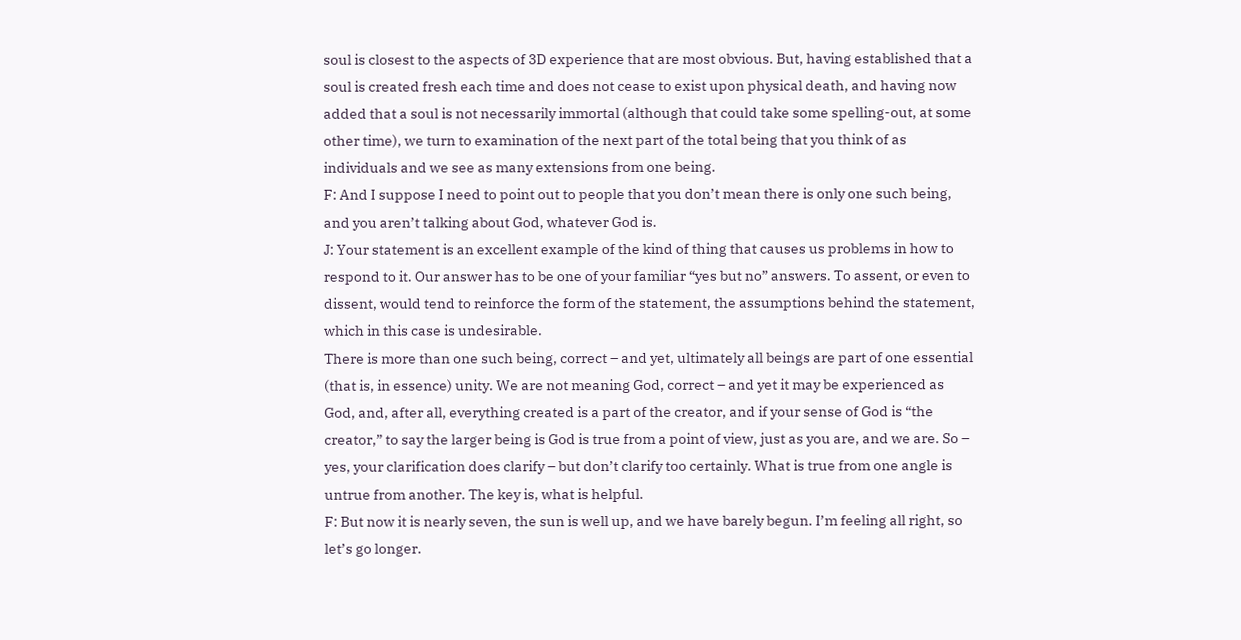soul is closest to the aspects of 3D experience that are most obvious. But, having established that a soul is created fresh each time and does not cease to exist upon physical death, and having now added that a soul is not necessarily immortal (although that could take some spelling-out, at some other time), we turn to examination of the next part of the total being that you think of as individuals and we see as many extensions from one being.
F: And I suppose I need to point out to people that you don’t mean there is only one such being, and you aren’t talking about God, whatever God is.
J: Your statement is an excellent example of the kind of thing that causes us problems in how to respond to it. Our answer has to be one of your familiar “yes but no” answers. To assent, or even to dissent, would tend to reinforce the form of the statement, the assumptions behind the statement, which in this case is undesirable.
There is more than one such being, correct – and yet, ultimately all beings are part of one essential (that is, in essence) unity. We are not meaning God, correct – and yet it may be experienced as God, and, after all, everything created is a part of the creator, and if your sense of God is “the creator,” to say the larger being is God is true from a point of view, just as you are, and we are. So – yes, your clarification does clarify – but don’t clarify too certainly. What is true from one angle is untrue from another. The key is, what is helpful.
F: But now it is nearly seven, the sun is well up, and we have barely begun. I’m feeling all right, so let’s go longer.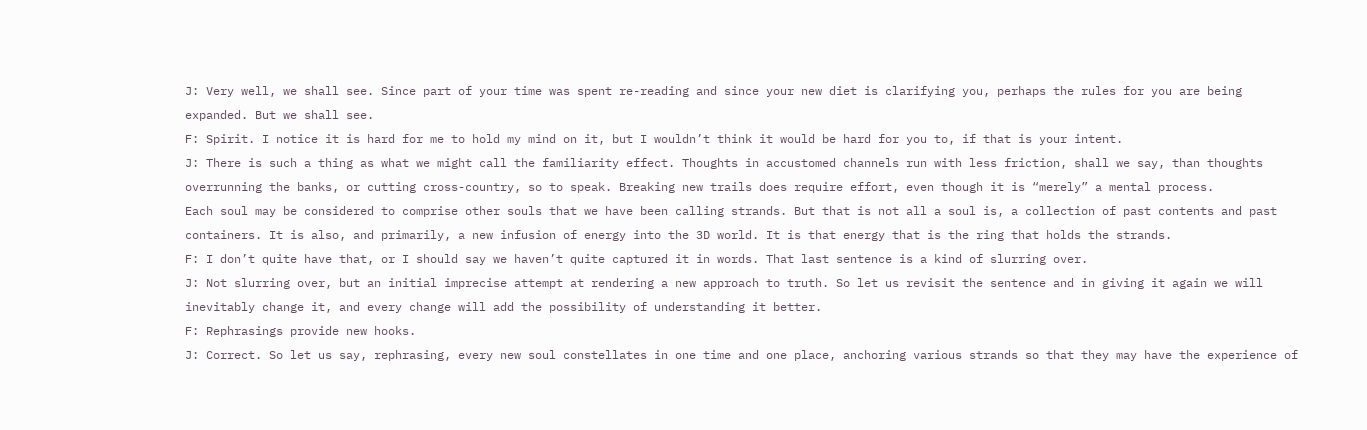J: Very well, we shall see. Since part of your time was spent re-reading and since your new diet is clarifying you, perhaps the rules for you are being expanded. But we shall see.
F: Spirit. I notice it is hard for me to hold my mind on it, but I wouldn’t think it would be hard for you to, if that is your intent.
J: There is such a thing as what we might call the familiarity effect. Thoughts in accustomed channels run with less friction, shall we say, than thoughts overrunning the banks, or cutting cross-country, so to speak. Breaking new trails does require effort, even though it is “merely” a mental process.
Each soul may be considered to comprise other souls that we have been calling strands. But that is not all a soul is, a collection of past contents and past containers. It is also, and primarily, a new infusion of energy into the 3D world. It is that energy that is the ring that holds the strands.
F: I don’t quite have that, or I should say we haven’t quite captured it in words. That last sentence is a kind of slurring over.
J: Not slurring over, but an initial imprecise attempt at rendering a new approach to truth. So let us revisit the sentence and in giving it again we will inevitably change it, and every change will add the possibility of understanding it better.
F: Rephrasings provide new hooks.
J: Correct. So let us say, rephrasing, every new soul constellates in one time and one place, anchoring various strands so that they may have the experience of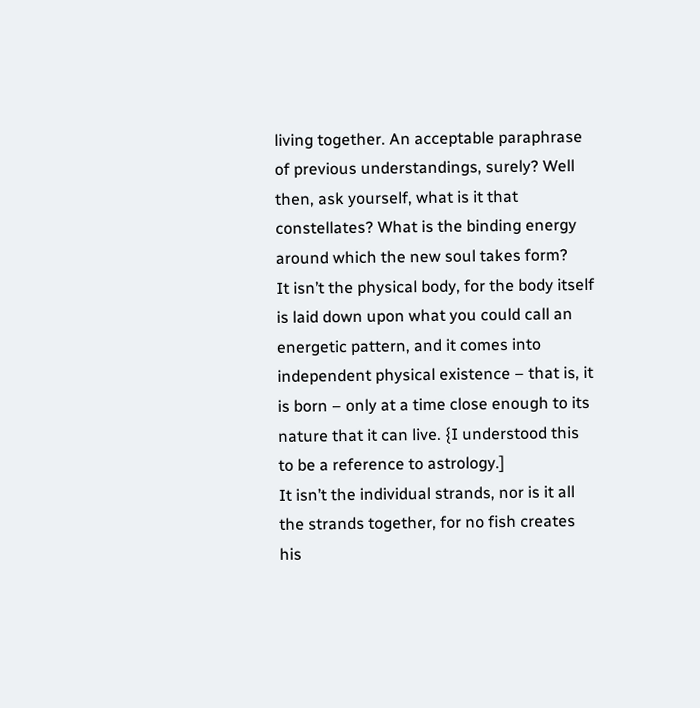living together. An acceptable paraphrase of previous understandings, surely? Well then, ask yourself, what is it that constellates? What is the binding energy around which the new soul takes form?
It isn’t the physical body, for the body itself is laid down upon what you could call an energetic pattern, and it comes into independent physical existence – that is, it is born – only at a time close enough to its nature that it can live. {I understood this to be a reference to astrology.]
It isn’t the individual strands, nor is it all the strands together, for no fish creates his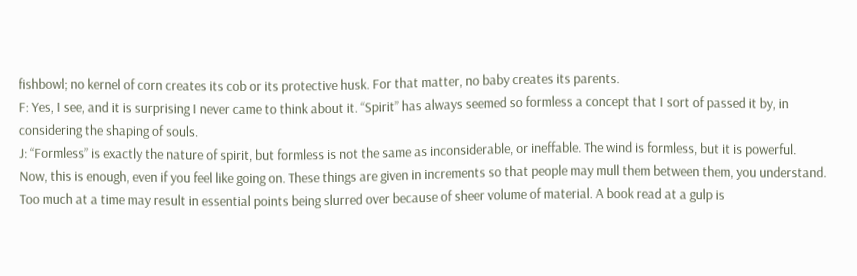fishbowl; no kernel of corn creates its cob or its protective husk. For that matter, no baby creates its parents.
F: Yes, I see, and it is surprising I never came to think about it. “Spirit” has always seemed so formless a concept that I sort of passed it by, in considering the shaping of souls.
J: “Formless” is exactly the nature of spirit, but formless is not the same as inconsiderable, or ineffable. The wind is formless, but it is powerful.
Now, this is enough, even if you feel like going on. These things are given in increments so that people may mull them between them, you understand. Too much at a time may result in essential points being slurred over because of sheer volume of material. A book read at a gulp is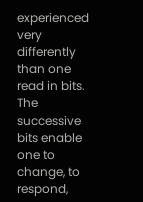experienced very differently than one read in bits. The successive bits enable one to change, to respond,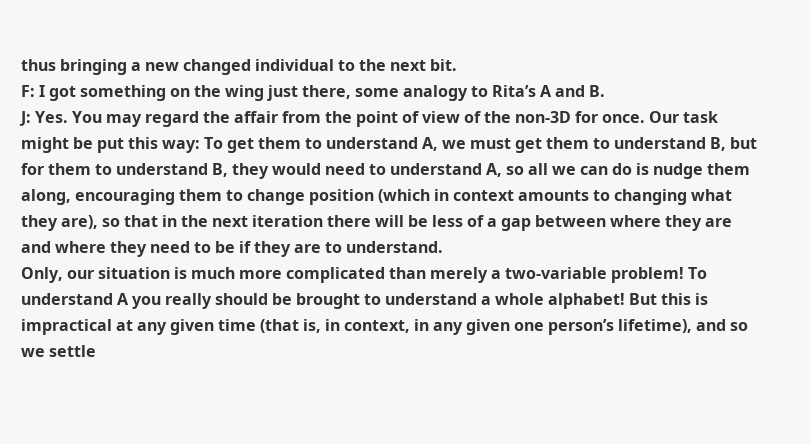thus bringing a new changed individual to the next bit.
F: I got something on the wing just there, some analogy to Rita’s A and B.
J: Yes. You may regard the affair from the point of view of the non-3D for once. Our task might be put this way: To get them to understand A, we must get them to understand B, but for them to understand B, they would need to understand A, so all we can do is nudge them along, encouraging them to change position (which in context amounts to changing what they are), so that in the next iteration there will be less of a gap between where they are and where they need to be if they are to understand.
Only, our situation is much more complicated than merely a two-variable problem! To understand A you really should be brought to understand a whole alphabet! But this is impractical at any given time (that is, in context, in any given one person’s lifetime), and so we settle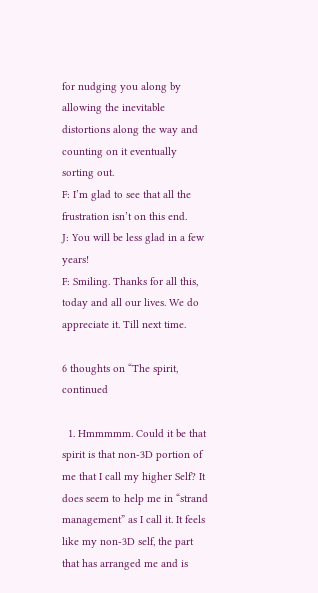for nudging you along by allowing the inevitable distortions along the way and counting on it eventually sorting out.
F: I’m glad to see that all the frustration isn’t on this end.
J: You will be less glad in a few years!
F: Smiling. Thanks for all this, today and all our lives. We do appreciate it. Till next time.

6 thoughts on “The spirit, continued

  1. Hmmmmm. Could it be that spirit is that non-3D portion of me that I call my higher Self? It does seem to help me in “strand management” as I call it. It feels like my non-3D self, the part that has arranged me and is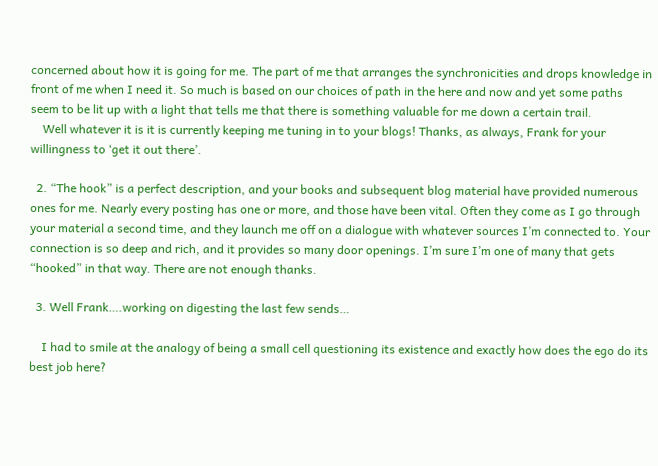concerned about how it is going for me. The part of me that arranges the synchronicities and drops knowledge in front of me when I need it. So much is based on our choices of path in the here and now and yet some paths seem to be lit up with a light that tells me that there is something valuable for me down a certain trail.
    Well whatever it is it is currently keeping me tuning in to your blogs! Thanks, as always, Frank for your willingness to ‘get it out there’.

  2. “The hook” is a perfect description, and your books and subsequent blog material have provided numerous ones for me. Nearly every posting has one or more, and those have been vital. Often they come as I go through your material a second time, and they launch me off on a dialogue with whatever sources I’m connected to. Your connection is so deep and rich, and it provides so many door openings. I’m sure I’m one of many that gets “hooked” in that way. There are not enough thanks.

  3. Well Frank….working on digesting the last few sends…

    I had to smile at the analogy of being a small cell questioning its existence and exactly how does the ego do its best job here?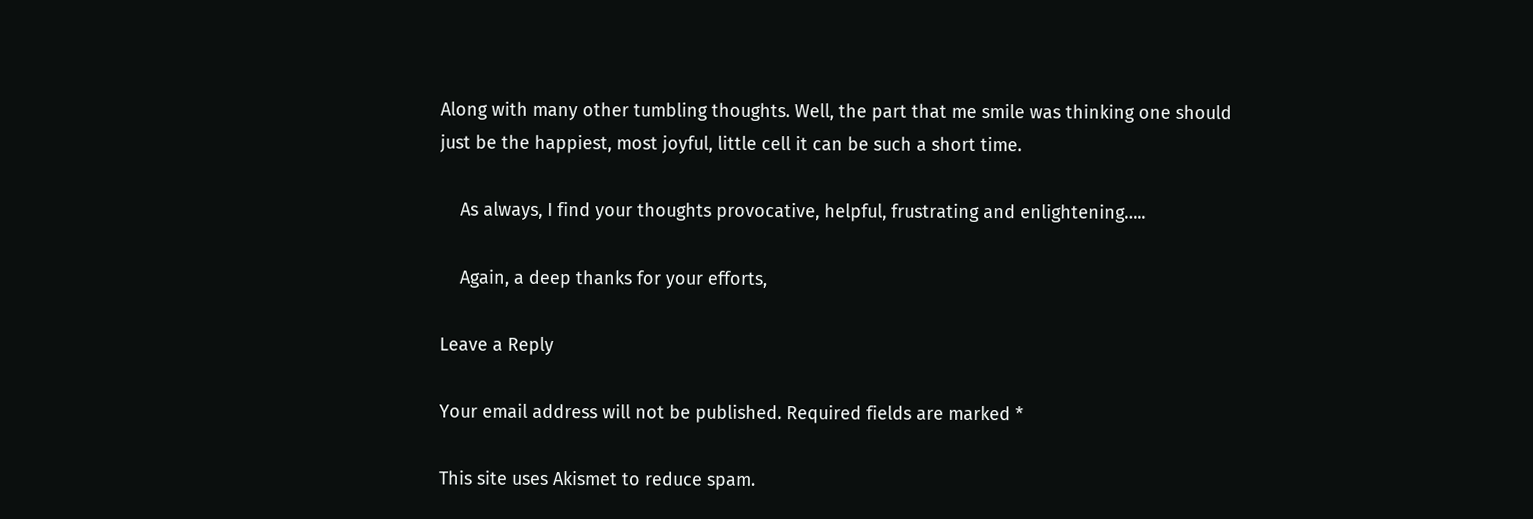Along with many other tumbling thoughts. Well, the part that me smile was thinking one should just be the happiest, most joyful, little cell it can be such a short time.

    As always, I find your thoughts provocative, helpful, frustrating and enlightening…..

    Again, a deep thanks for your efforts,

Leave a Reply

Your email address will not be published. Required fields are marked *

This site uses Akismet to reduce spam.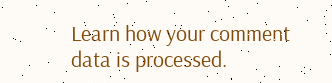Learn how your comment data is processed.